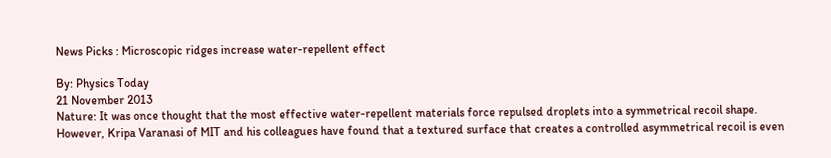News Picks : Microscopic ridges increase water-repellent effect

By: Physics Today
21 November 2013
Nature: It was once thought that the most effective water-repellent materials force repulsed droplets into a symmetrical recoil shape. However, Kripa Varanasi of MIT and his colleagues have found that a textured surface that creates a controlled asymmetrical recoil is even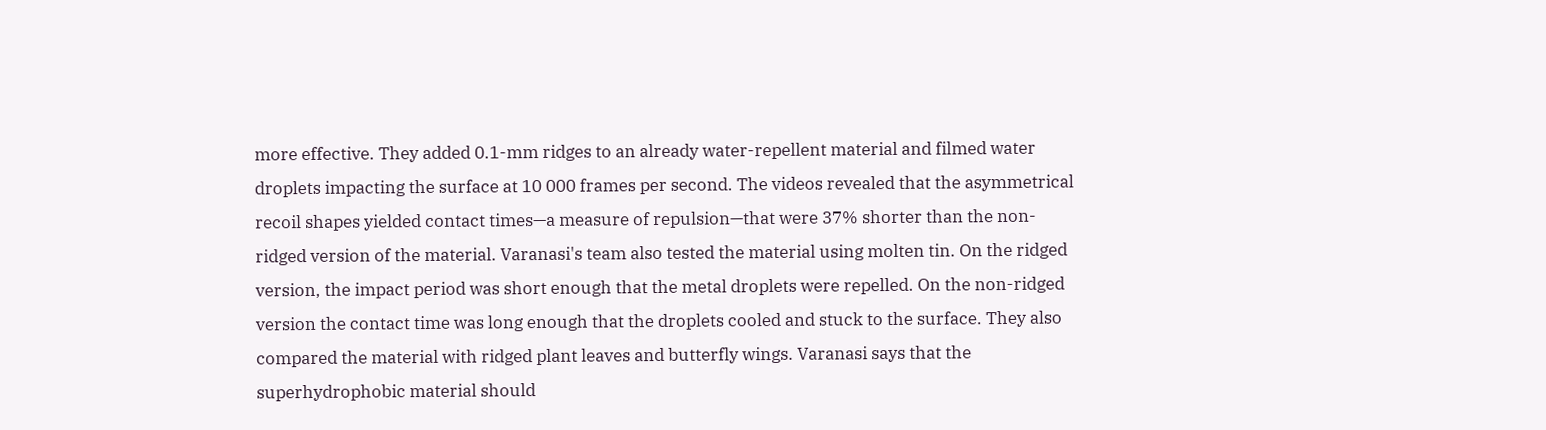more effective. They added 0.1-mm ridges to an already water-repellent material and filmed water droplets impacting the surface at 10 000 frames per second. The videos revealed that the asymmetrical recoil shapes yielded contact times—a measure of repulsion—that were 37% shorter than the non-ridged version of the material. Varanasi's team also tested the material using molten tin. On the ridged version, the impact period was short enough that the metal droplets were repelled. On the non-ridged version the contact time was long enough that the droplets cooled and stuck to the surface. They also compared the material with ridged plant leaves and butterfly wings. Varanasi says that the superhydrophobic material should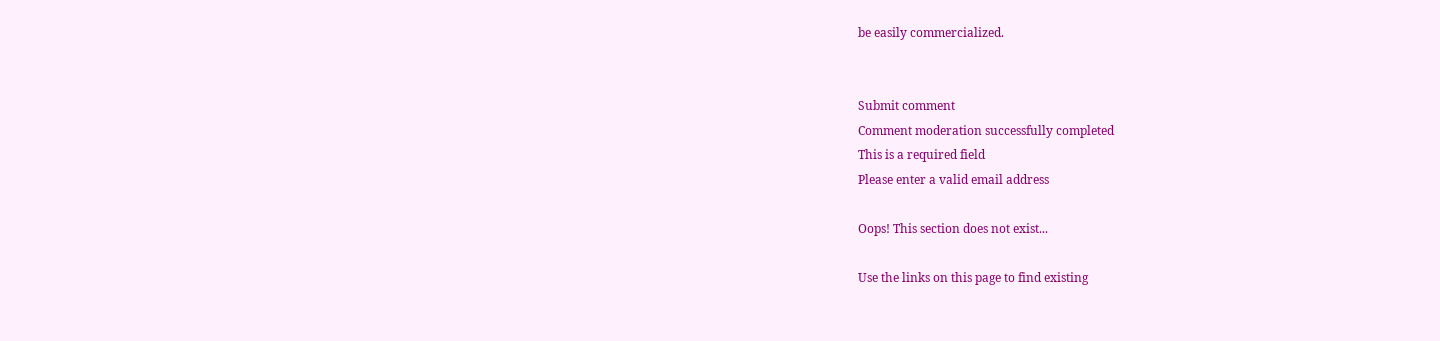be easily commercialized.


Submit comment
Comment moderation successfully completed
This is a required field
Please enter a valid email address

Oops! This section does not exist...

Use the links on this page to find existing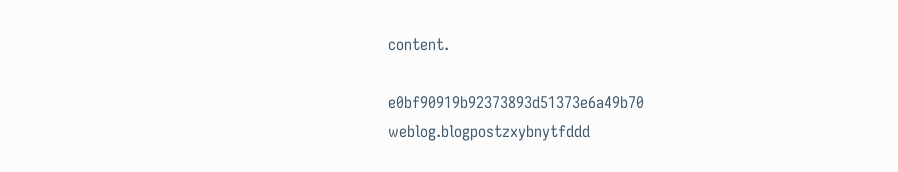content.

e0bf90919b92373893d51373e6a49b70 weblog.blogpostzxybnytfddd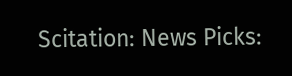Scitation: News Picks: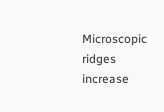Microscopic ridges increase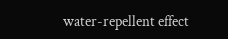water-repellent effect